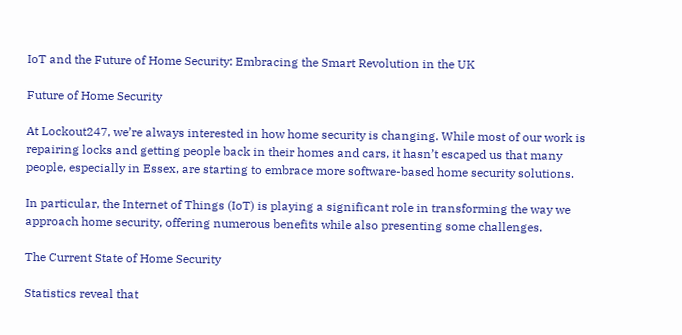IoT and the Future of Home Security: Embracing the Smart Revolution in the UK

Future of Home Security

At Lockout247, we’re always interested in how home security is changing. While most of our work is repairing locks and getting people back in their homes and cars, it hasn’t escaped us that many people, especially in Essex, are starting to embrace more software-based home security solutions.

In particular, the Internet of Things (IoT) is playing a significant role in transforming the way we approach home security, offering numerous benefits while also presenting some challenges.

The Current State of Home Security

Statistics reveal that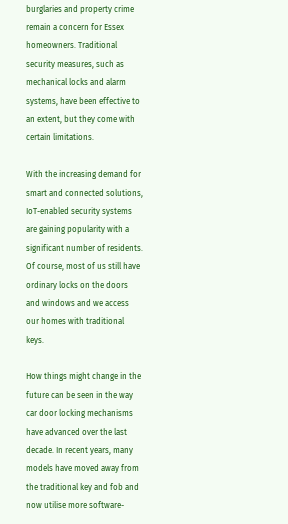burglaries and property crime remain a concern for Essex homeowners. Traditional security measures, such as mechanical locks and alarm systems, have been effective to an extent, but they come with certain limitations.

With the increasing demand for smart and connected solutions, IoT-enabled security systems are gaining popularity with a significant number of residents. Of course, most of us still have ordinary locks on the doors and windows and we access our homes with traditional keys.

How things might change in the future can be seen in the way car door locking mechanisms have advanced over the last decade. In recent years, many models have moved away from the traditional key and fob and now utilise more software-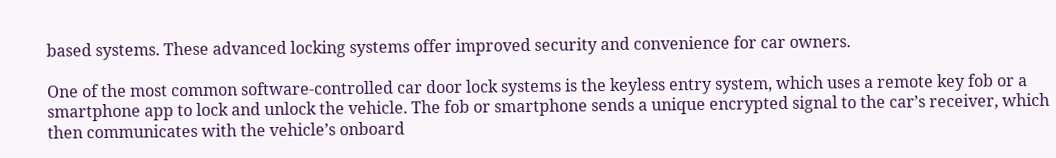based systems. These advanced locking systems offer improved security and convenience for car owners.

One of the most common software-controlled car door lock systems is the keyless entry system, which uses a remote key fob or a smartphone app to lock and unlock the vehicle. The fob or smartphone sends a unique encrypted signal to the car’s receiver, which then communicates with the vehicle’s onboard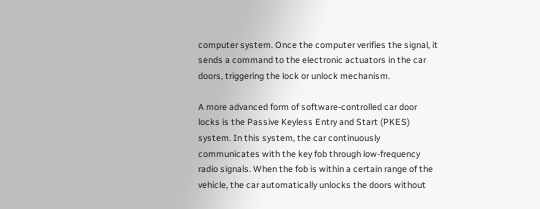computer system. Once the computer verifies the signal, it sends a command to the electronic actuators in the car doors, triggering the lock or unlock mechanism.

A more advanced form of software-controlled car door locks is the Passive Keyless Entry and Start (PKES) system. In this system, the car continuously communicates with the key fob through low-frequency radio signals. When the fob is within a certain range of the vehicle, the car automatically unlocks the doors without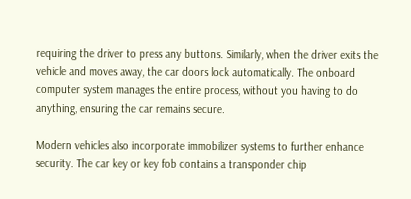requiring the driver to press any buttons. Similarly, when the driver exits the vehicle and moves away, the car doors lock automatically. The onboard computer system manages the entire process, without you having to do anything, ensuring the car remains secure.

Modern vehicles also incorporate immobilizer systems to further enhance security. The car key or key fob contains a transponder chip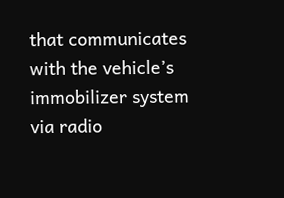that communicates with the vehicle’s immobilizer system via radio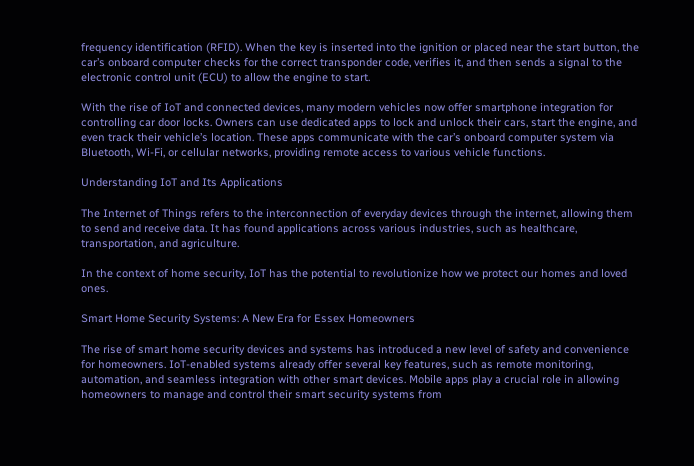frequency identification (RFID). When the key is inserted into the ignition or placed near the start button, the car’s onboard computer checks for the correct transponder code, verifies it, and then sends a signal to the electronic control unit (ECU) to allow the engine to start.

With the rise of IoT and connected devices, many modern vehicles now offer smartphone integration for controlling car door locks. Owners can use dedicated apps to lock and unlock their cars, start the engine, and even track their vehicle’s location. These apps communicate with the car’s onboard computer system via Bluetooth, Wi-Fi, or cellular networks, providing remote access to various vehicle functions.

Understanding IoT and Its Applications

The Internet of Things refers to the interconnection of everyday devices through the internet, allowing them to send and receive data. It has found applications across various industries, such as healthcare, transportation, and agriculture.

In the context of home security, IoT has the potential to revolutionize how we protect our homes and loved ones.

Smart Home Security Systems: A New Era for Essex Homeowners

The rise of smart home security devices and systems has introduced a new level of safety and convenience for homeowners. IoT-enabled systems already offer several key features, such as remote monitoring, automation, and seamless integration with other smart devices. Mobile apps play a crucial role in allowing homeowners to manage and control their smart security systems from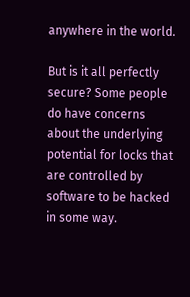anywhere in the world.

But is it all perfectly secure? Some people do have concerns about the underlying potential for locks that are controlled by software to be hacked in some way.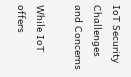IoT Security Challenges and Concerns

While IoT offers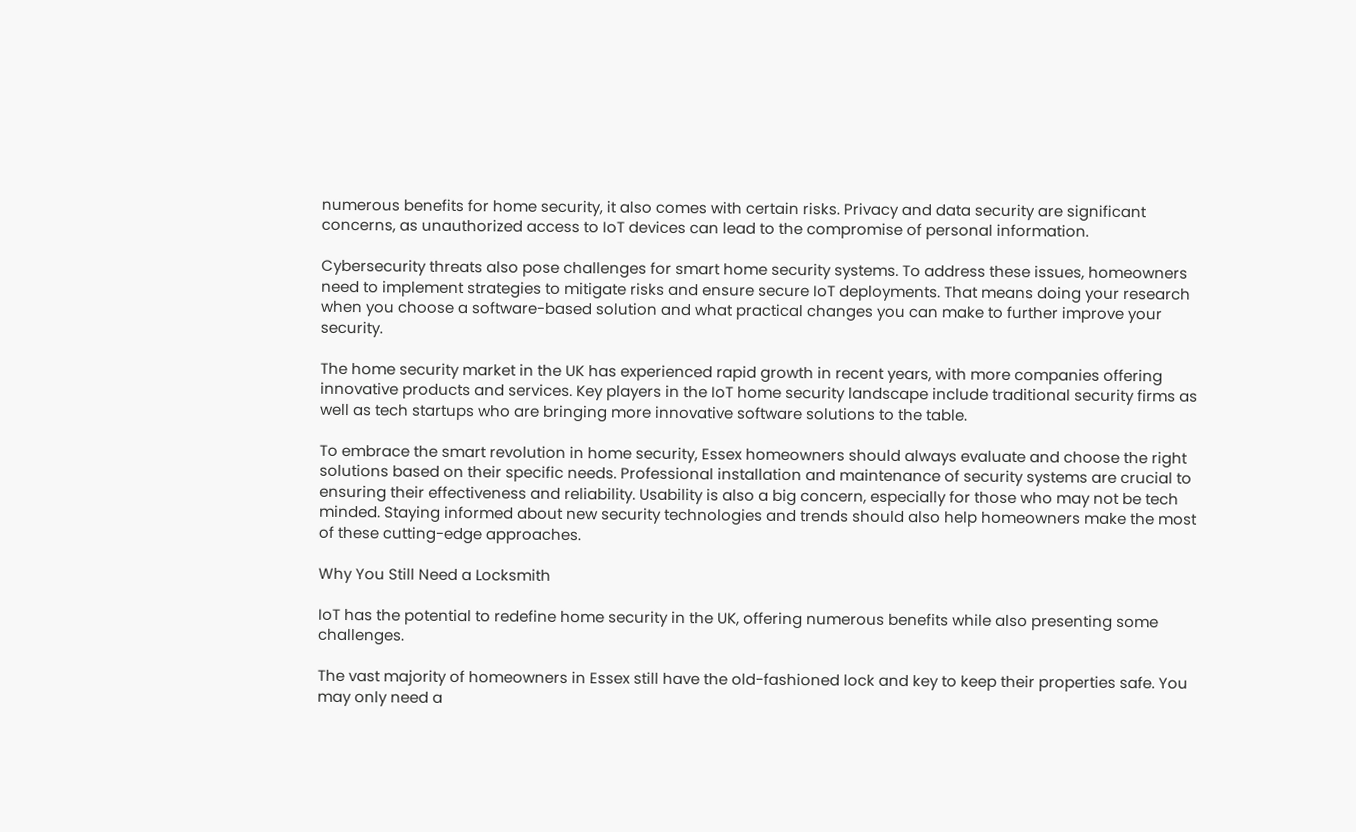numerous benefits for home security, it also comes with certain risks. Privacy and data security are significant concerns, as unauthorized access to IoT devices can lead to the compromise of personal information.

Cybersecurity threats also pose challenges for smart home security systems. To address these issues, homeowners need to implement strategies to mitigate risks and ensure secure IoT deployments. That means doing your research when you choose a software-based solution and what practical changes you can make to further improve your security.

The home security market in the UK has experienced rapid growth in recent years, with more companies offering innovative products and services. Key players in the IoT home security landscape include traditional security firms as well as tech startups who are bringing more innovative software solutions to the table.

To embrace the smart revolution in home security, Essex homeowners should always evaluate and choose the right solutions based on their specific needs. Professional installation and maintenance of security systems are crucial to ensuring their effectiveness and reliability. Usability is also a big concern, especially for those who may not be tech minded. Staying informed about new security technologies and trends should also help homeowners make the most of these cutting-edge approaches.

Why You Still Need a Locksmith

IoT has the potential to redefine home security in the UK, offering numerous benefits while also presenting some challenges.

The vast majority of homeowners in Essex still have the old-fashioned lock and key to keep their properties safe. You may only need a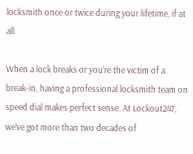locksmith once or twice during your lifetime, if at all.

When a lock breaks or you’re the victim of a break-in, having a professional locksmith team on speed dial makes perfect sense. At Lockout247, we’ve got more than two decades of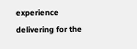experience delivering for the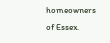homeowners of Essex.